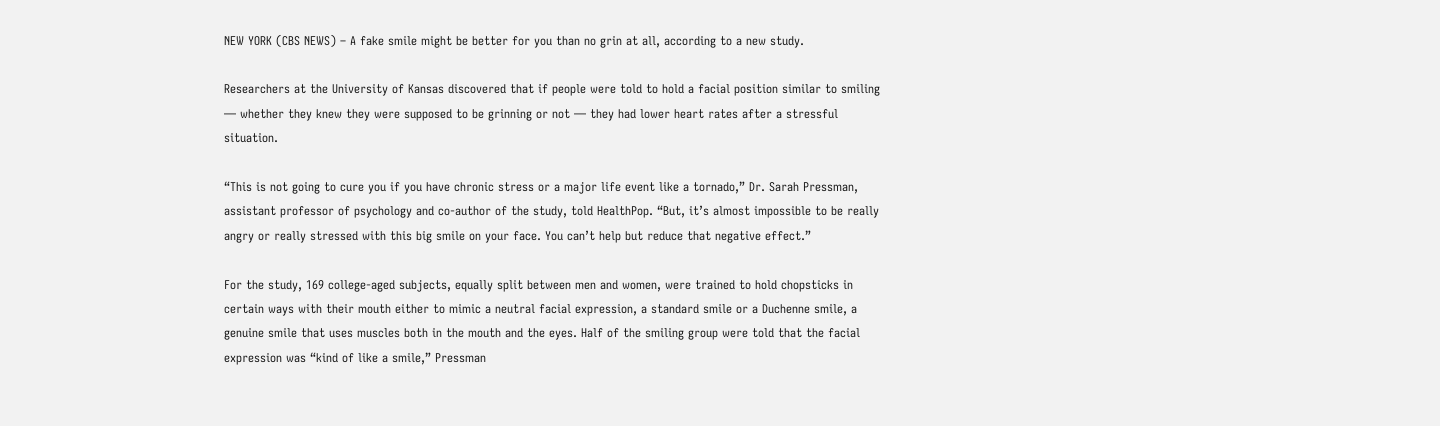NEW YORK (CBS NEWS) – A fake smile might be better for you than no grin at all, according to a new study.

Researchers at the University of Kansas discovered that if people were told to hold a facial position similar to smiling — whether they knew they were supposed to be grinning or not — they had lower heart rates after a stressful situation.

“This is not going to cure you if you have chronic stress or a major life event like a tornado,” Dr. Sarah Pressman, assistant professor of psychology and co-author of the study, told HealthPop. “But, it’s almost impossible to be really angry or really stressed with this big smile on your face. You can’t help but reduce that negative effect.”

For the study, 169 college-aged subjects, equally split between men and women, were trained to hold chopsticks in certain ways with their mouth either to mimic a neutral facial expression, a standard smile or a Duchenne smile, a genuine smile that uses muscles both in the mouth and the eyes. Half of the smiling group were told that the facial expression was “kind of like a smile,” Pressman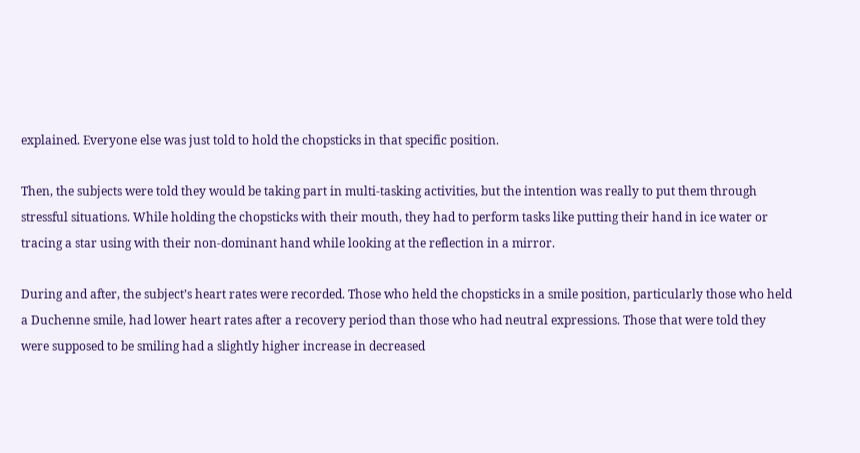explained. Everyone else was just told to hold the chopsticks in that specific position.

Then, the subjects were told they would be taking part in multi-tasking activities, but the intention was really to put them through stressful situations. While holding the chopsticks with their mouth, they had to perform tasks like putting their hand in ice water or tracing a star using with their non-dominant hand while looking at the reflection in a mirror.

During and after, the subject’s heart rates were recorded. Those who held the chopsticks in a smile position, particularly those who held a Duchenne smile, had lower heart rates after a recovery period than those who had neutral expressions. Those that were told they were supposed to be smiling had a slightly higher increase in decreased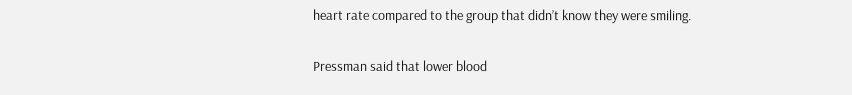heart rate compared to the group that didn’t know they were smiling.

Pressman said that lower blood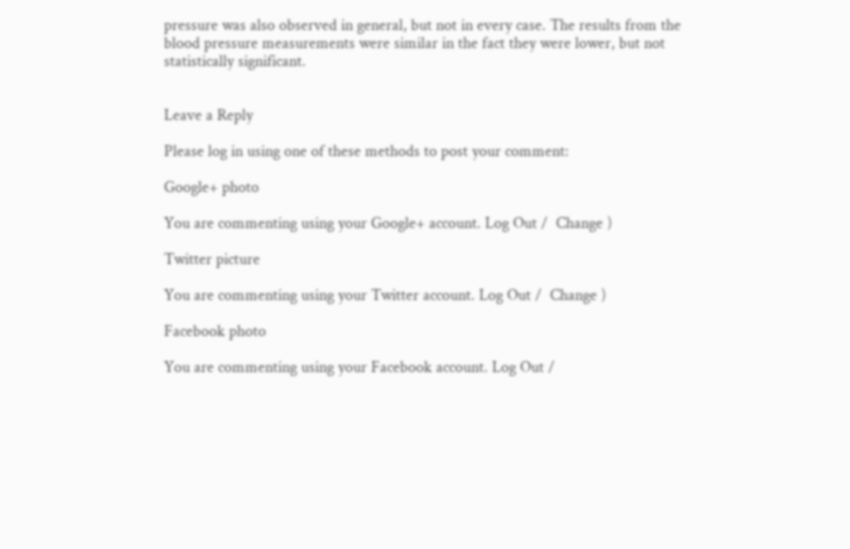pressure was also observed in general, but not in every case. The results from the blood pressure measurements were similar in the fact they were lower, but not statistically significant.


Leave a Reply

Please log in using one of these methods to post your comment:

Google+ photo

You are commenting using your Google+ account. Log Out /  Change )

Twitter picture

You are commenting using your Twitter account. Log Out /  Change )

Facebook photo

You are commenting using your Facebook account. Log Out /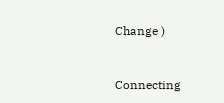Change )


Connecting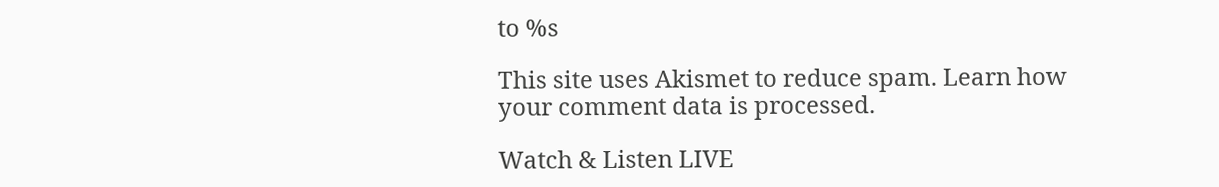to %s

This site uses Akismet to reduce spam. Learn how your comment data is processed.

Watch & Listen LIVE